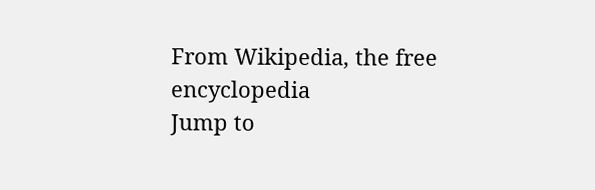From Wikipedia, the free encyclopedia
Jump to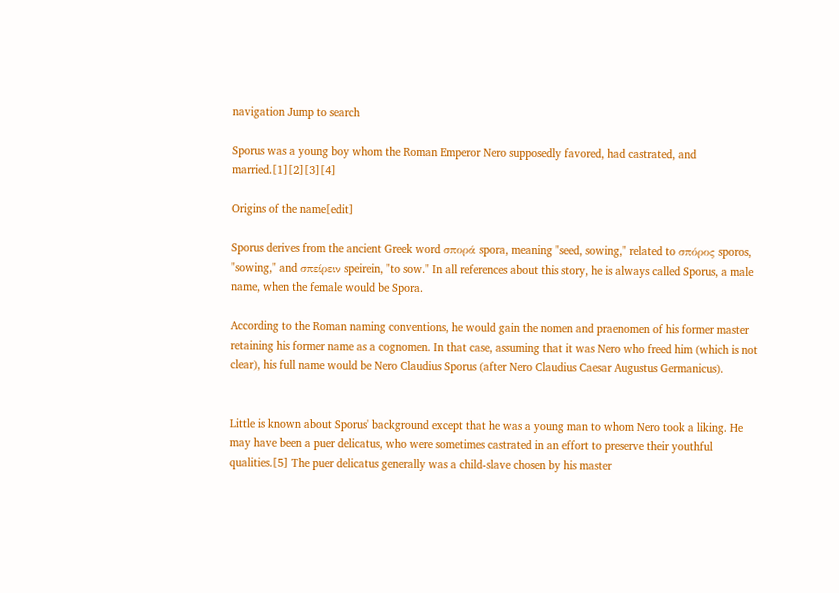navigation Jump to search

Sporus was a young boy whom the Roman Emperor Nero supposedly favored, had castrated, and married.[1][2][3][4]

Origins of the name[edit]

Sporus derives from the ancient Greek word σπορά spora, meaning "seed, sowing," related to σπόρος sporos, "sowing," and σπείρειν speirein, "to sow." In all references about this story, he is always called Sporus, a male name, when the female would be Spora.

According to the Roman naming conventions, he would gain the nomen and praenomen of his former master retaining his former name as a cognomen. In that case, assuming that it was Nero who freed him (which is not clear), his full name would be Nero Claudius Sporus (after Nero Claudius Caesar Augustus Germanicus).


Little is known about Sporus' background except that he was a young man to whom Nero took a liking. He may have been a puer delicatus, who were sometimes castrated in an effort to preserve their youthful qualities.[5] The puer delicatus generally was a child-slave chosen by his master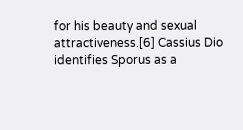for his beauty and sexual attractiveness.[6] Cassius Dio identifies Sporus as a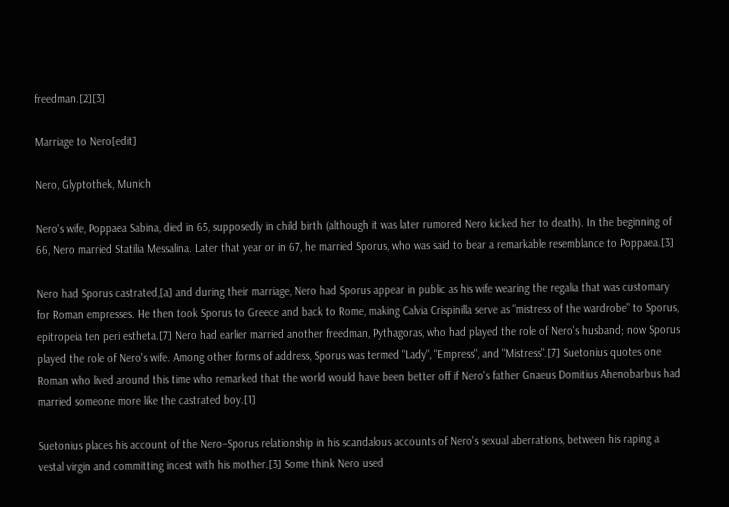freedman.[2][3]

Marriage to Nero[edit]

Nero, Glyptothek, Munich

Nero's wife, Poppaea Sabina, died in 65, supposedly in child birth (although it was later rumored Nero kicked her to death). In the beginning of 66, Nero married Statilia Messalina. Later that year or in 67, he married Sporus, who was said to bear a remarkable resemblance to Poppaea.[3]

Nero had Sporus castrated,[a] and during their marriage, Nero had Sporus appear in public as his wife wearing the regalia that was customary for Roman empresses. He then took Sporus to Greece and back to Rome, making Calvia Crispinilla serve as "mistress of the wardrobe" to Sporus, epitropeia ten peri estheta.[7] Nero had earlier married another freedman, Pythagoras, who had played the role of Nero's husband; now Sporus played the role of Nero's wife. Among other forms of address, Sporus was termed "Lady", "Empress", and "Mistress".[7] Suetonius quotes one Roman who lived around this time who remarked that the world would have been better off if Nero's father Gnaeus Domitius Ahenobarbus had married someone more like the castrated boy.[1]

Suetonius places his account of the Nero–Sporus relationship in his scandalous accounts of Nero's sexual aberrations, between his raping a vestal virgin and committing incest with his mother.[3] Some think Nero used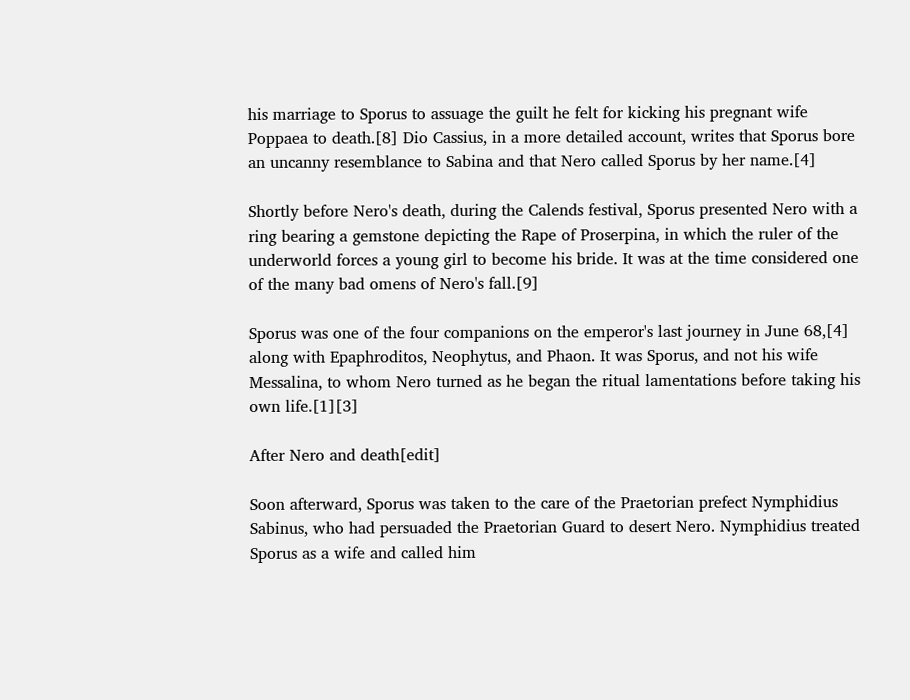his marriage to Sporus to assuage the guilt he felt for kicking his pregnant wife Poppaea to death.[8] Dio Cassius, in a more detailed account, writes that Sporus bore an uncanny resemblance to Sabina and that Nero called Sporus by her name.[4]

Shortly before Nero's death, during the Calends festival, Sporus presented Nero with a ring bearing a gemstone depicting the Rape of Proserpina, in which the ruler of the underworld forces a young girl to become his bride. It was at the time considered one of the many bad omens of Nero's fall.[9]

Sporus was one of the four companions on the emperor's last journey in June 68,[4] along with Epaphroditos, Neophytus, and Phaon. It was Sporus, and not his wife Messalina, to whom Nero turned as he began the ritual lamentations before taking his own life.[1][3]

After Nero and death[edit]

Soon afterward, Sporus was taken to the care of the Praetorian prefect Nymphidius Sabinus, who had persuaded the Praetorian Guard to desert Nero. Nymphidius treated Sporus as a wife and called him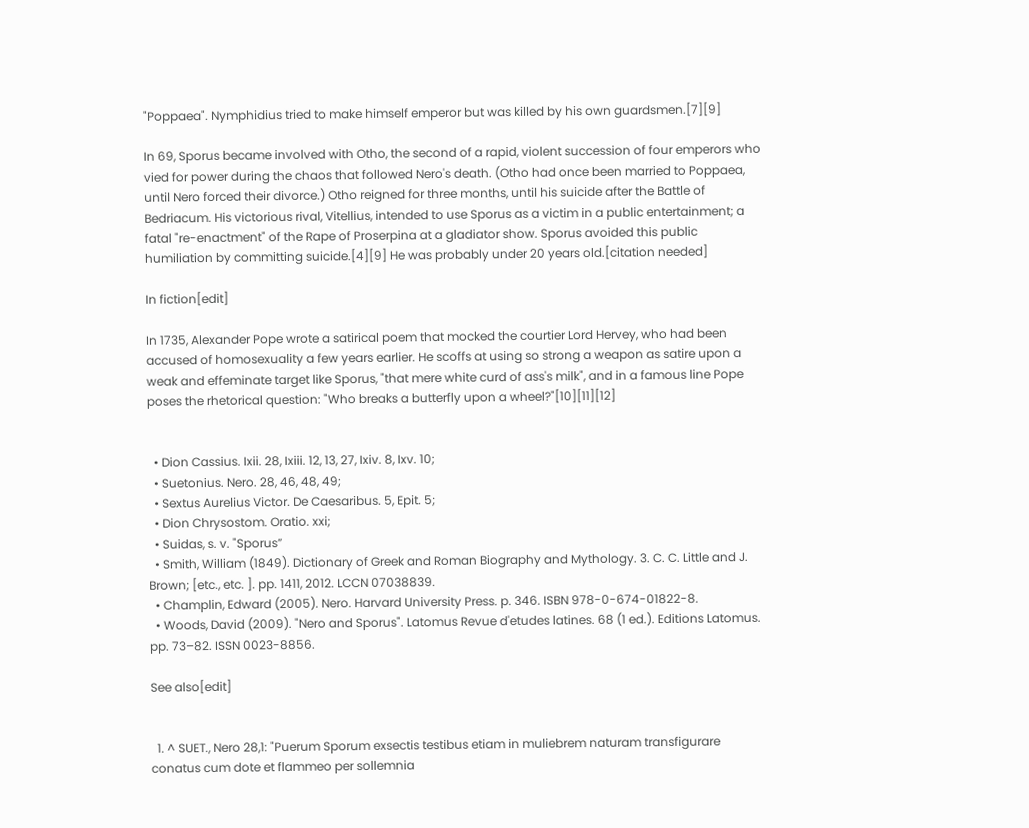"Poppaea". Nymphidius tried to make himself emperor but was killed by his own guardsmen.[7][9]

In 69, Sporus became involved with Otho, the second of a rapid, violent succession of four emperors who vied for power during the chaos that followed Nero's death. (Otho had once been married to Poppaea, until Nero forced their divorce.) Otho reigned for three months, until his suicide after the Battle of Bedriacum. His victorious rival, Vitellius, intended to use Sporus as a victim in a public entertainment; a fatal "re-enactment" of the Rape of Proserpina at a gladiator show. Sporus avoided this public humiliation by committing suicide.[4][9] He was probably under 20 years old.[citation needed]

In fiction[edit]

In 1735, Alexander Pope wrote a satirical poem that mocked the courtier Lord Hervey, who had been accused of homosexuality a few years earlier. He scoffs at using so strong a weapon as satire upon a weak and effeminate target like Sporus, "that mere white curd of ass's milk", and in a famous line Pope poses the rhetorical question: "Who breaks a butterfly upon a wheel?"[10][11][12]


  • Dion Cassius. Ixii. 28, Ixiii. 12, 13, 27, Ixiv. 8, Ixv. 10;
  • Suetonius. Nero. 28, 46, 48, 49;
  • Sextus Aurelius Victor. De Caesaribus. 5, Epit. 5;
  • Dion Chrysostom. Oratio. xxi;
  • Suidas, s. v. "Sporus”
  • Smith, William (1849). Dictionary of Greek and Roman Biography and Mythology. 3. C. C. Little and J. Brown; [etc., etc. ]. pp. 1411, 2012. LCCN 07038839.
  • Champlin, Edward (2005). Nero. Harvard University Press. p. 346. ISBN 978-0-674-01822-8.
  • Woods, David (2009). "Nero and Sporus". Latomus Revue d'etudes latines. 68 (1 ed.). Editions Latomus. pp. 73–82. ISSN 0023-8856.

See also[edit]


  1. ^ SUET., Nero 28,1: "Puerum Sporum exsectis testibus etiam in muliebrem naturam transfigurare conatus cum dote et flammeo per sollemnia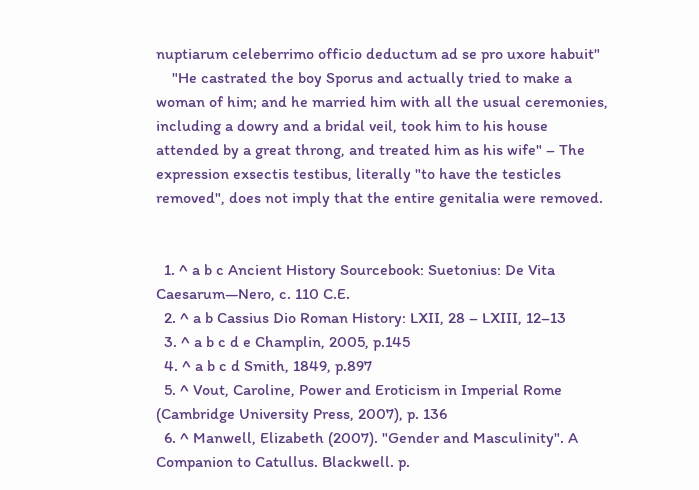nuptiarum celeberrimo officio deductum ad se pro uxore habuit"
    "He castrated the boy Sporus and actually tried to make a woman of him; and he married him with all the usual ceremonies, including a dowry and a bridal veil, took him to his house attended by a great throng, and treated him as his wife" – The expression exsectis testibus, literally "to have the testicles removed", does not imply that the entire genitalia were removed.


  1. ^ a b c Ancient History Sourcebook: Suetonius: De Vita Caesarum—Nero, c. 110 C.E.
  2. ^ a b Cassius Dio Roman History: LXII, 28 – LXIII, 12–13
  3. ^ a b c d e Champlin, 2005, p.145
  4. ^ a b c d Smith, 1849, p.897
  5. ^ Vout, Caroline, Power and Eroticism in Imperial Rome (Cambridge University Press, 2007), p. 136
  6. ^ Manwell, Elizabeth (2007). "Gender and Masculinity". A Companion to Catullus. Blackwell. p.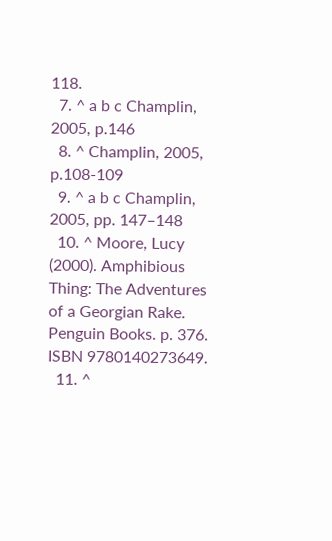118.
  7. ^ a b c Champlin, 2005, p.146
  8. ^ Champlin, 2005, p.108-109
  9. ^ a b c Champlin, 2005, pp. 147–148
  10. ^ Moore, Lucy (2000). Amphibious Thing: The Adventures of a Georgian Rake. Penguin Books. p. 376. ISBN 9780140273649.
  11. ^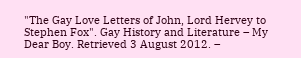"The Gay Love Letters of John, Lord Hervey to Stephen Fox". Gay History and Literature – My Dear Boy. Retrieved 3 August 2012. –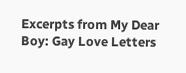Excerpts from My Dear Boy: Gay Love Letters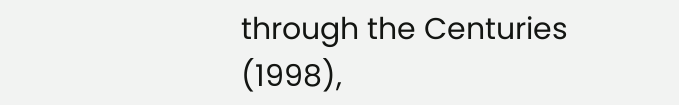through the Centuries (1998),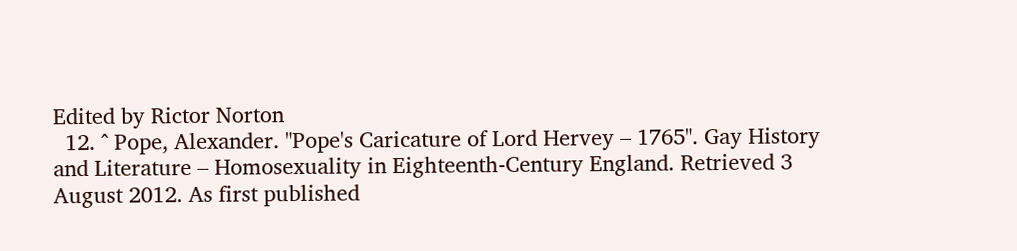Edited by Rictor Norton
  12. ^ Pope, Alexander. "Pope's Caricature of Lord Hervey – 1765". Gay History and Literature – Homosexuality in Eighteenth-Century England. Retrieved 3 August 2012. As first published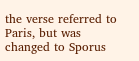the verse referred to Paris, but was changed to Sporus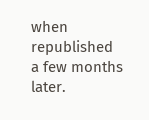when republished a few months later.